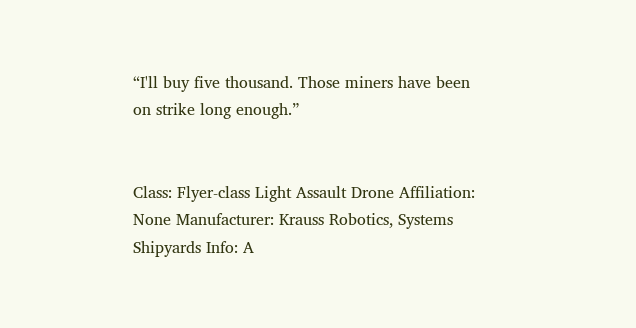“I'll buy five thousand. Those miners have been on strike long enough.”


Class: Flyer-class Light Assault Drone Affiliation: None Manufacturer: Krauss Robotics, Systems Shipyards Info: A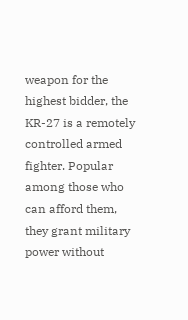weapon for the highest bidder, the KR-27 is a remotely controlled armed fighter. Popular among those who can afford them, they grant military power without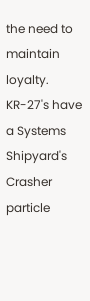the need to maintain loyalty. KR-27's have a Systems Shipyard's Crasher particle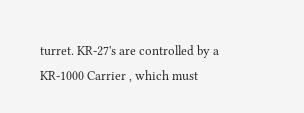turret. KR-27's are controlled by a KR-1000 Carrier , which must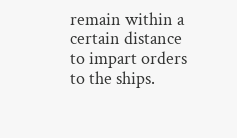remain within a certain distance to impart orders to the ships.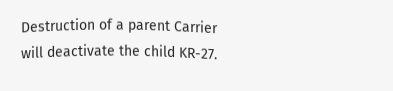Destruction of a parent Carrier will deactivate the child KR-27.